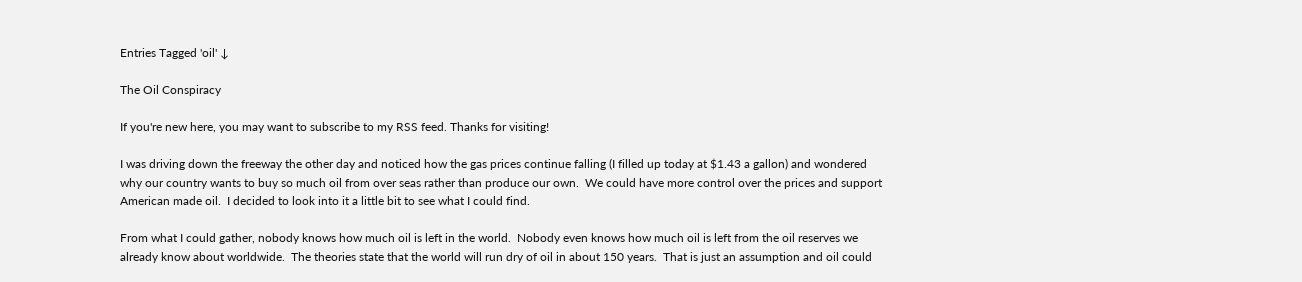Entries Tagged 'oil' ↓

The Oil Conspiracy

If you're new here, you may want to subscribe to my RSS feed. Thanks for visiting!

I was driving down the freeway the other day and noticed how the gas prices continue falling (I filled up today at $1.43 a gallon) and wondered why our country wants to buy so much oil from over seas rather than produce our own.  We could have more control over the prices and support American made oil.  I decided to look into it a little bit to see what I could find.

From what I could gather, nobody knows how much oil is left in the world.  Nobody even knows how much oil is left from the oil reserves we already know about worldwide.  The theories state that the world will run dry of oil in about 150 years.  That is just an assumption and oil could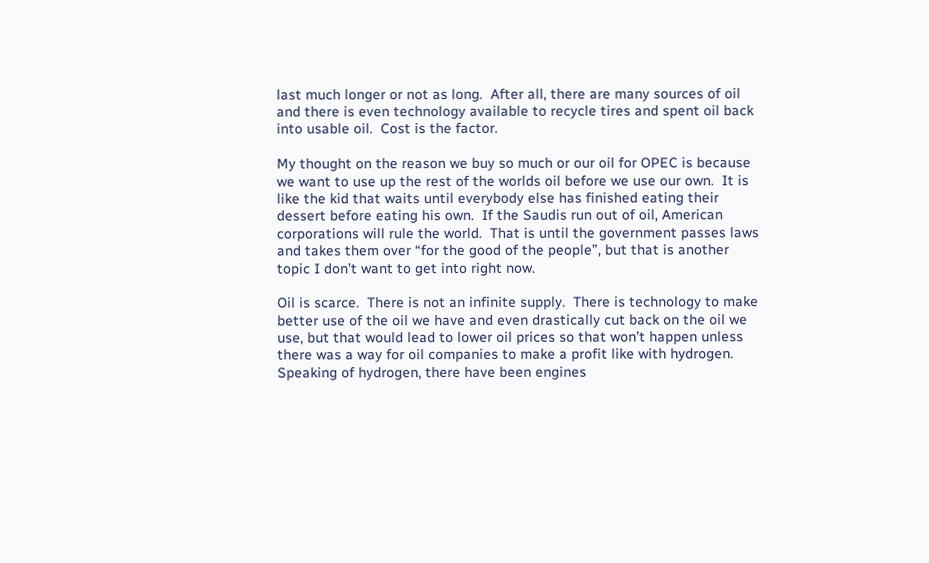last much longer or not as long.  After all, there are many sources of oil and there is even technology available to recycle tires and spent oil back into usable oil.  Cost is the factor.

My thought on the reason we buy so much or our oil for OPEC is because we want to use up the rest of the worlds oil before we use our own.  It is like the kid that waits until everybody else has finished eating their dessert before eating his own.  If the Saudis run out of oil, American corporations will rule the world.  That is until the government passes laws and takes them over “for the good of the people”, but that is another topic I don’t want to get into right now.

Oil is scarce.  There is not an infinite supply.  There is technology to make better use of the oil we have and even drastically cut back on the oil we use, but that would lead to lower oil prices so that won’t happen unless there was a way for oil companies to make a profit like with hydrogen.  Speaking of hydrogen, there have been engines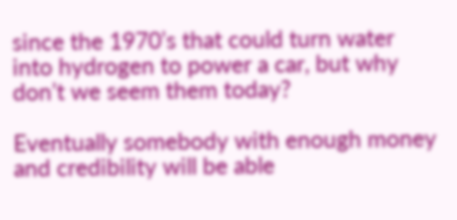since the 1970’s that could turn water into hydrogen to power a car, but why don’t we seem them today?

Eventually somebody with enough money and credibility will be able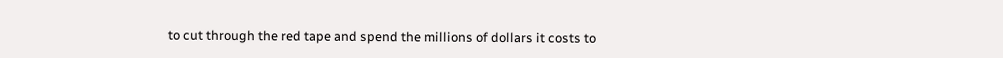to cut through the red tape and spend the millions of dollars it costs to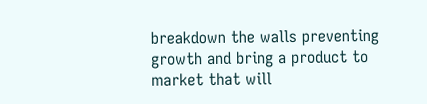breakdown the walls preventing growth and bring a product to market that will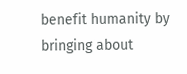benefit humanity by bringing about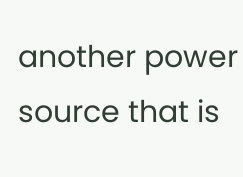another power source that is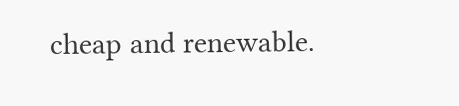cheap and renewable.